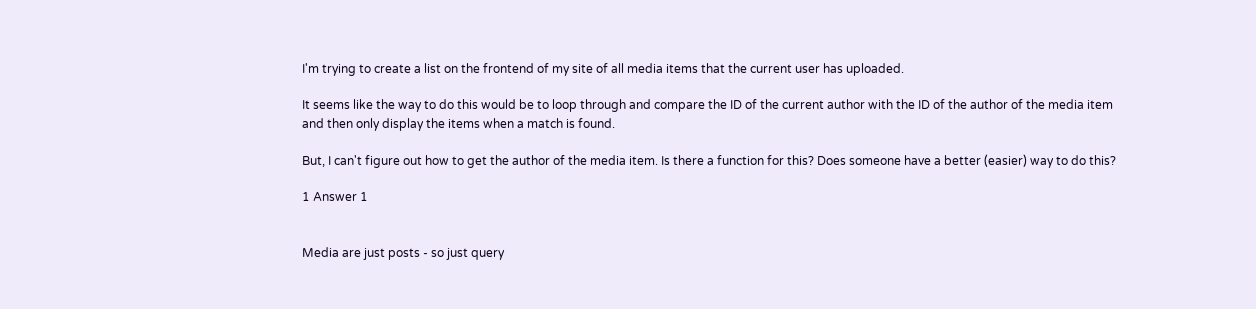I'm trying to create a list on the frontend of my site of all media items that the current user has uploaded.

It seems like the way to do this would be to loop through and compare the ID of the current author with the ID of the author of the media item and then only display the items when a match is found.

But, I can't figure out how to get the author of the media item. Is there a function for this? Does someone have a better (easier) way to do this?

1 Answer 1


Media are just posts - so just query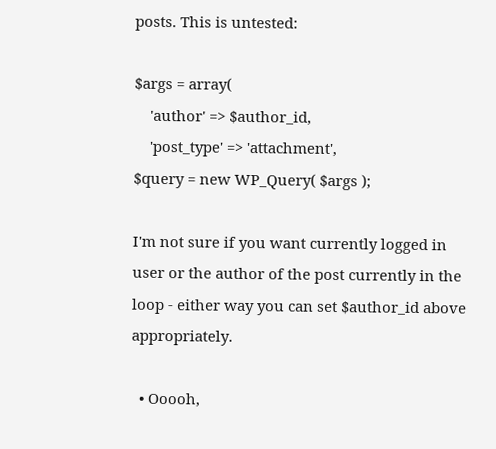posts. This is untested:

$args = array(
    'author' => $author_id,
    'post_type' => 'attachment',
$query = new WP_Query( $args );

I'm not sure if you want currently logged in user or the author of the post currently in the loop - either way you can set $author_id above appropriately.

  • Ooooh,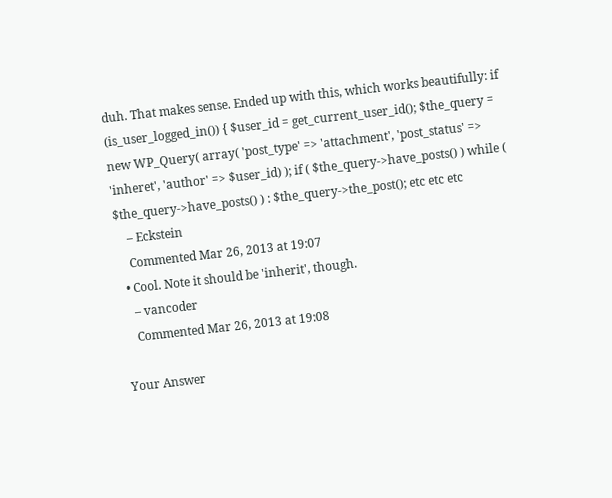duh. That makes sense. Ended up with this, which works beautifully: if (is_user_logged_in()) { $user_id = get_current_user_id(); $the_query = new WP_Query( array( 'post_type' => 'attachment', 'post_status' => 'inheret', 'author' => $user_id) ); if ( $the_query->have_posts() ) while ( $the_query->have_posts() ) : $the_query->the_post(); etc etc etc
    – Eckstein
    Commented Mar 26, 2013 at 19:07
  • Cool. Note it should be 'inherit', though.
    – vancoder
    Commented Mar 26, 2013 at 19:08

Your Answer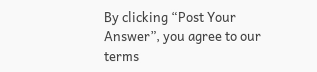By clicking “Post Your Answer”, you agree to our terms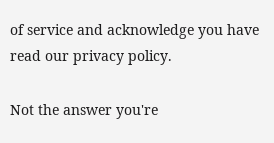of service and acknowledge you have read our privacy policy.

Not the answer you're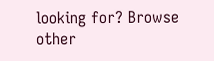looking for? Browse other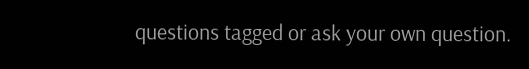questions tagged or ask your own question.